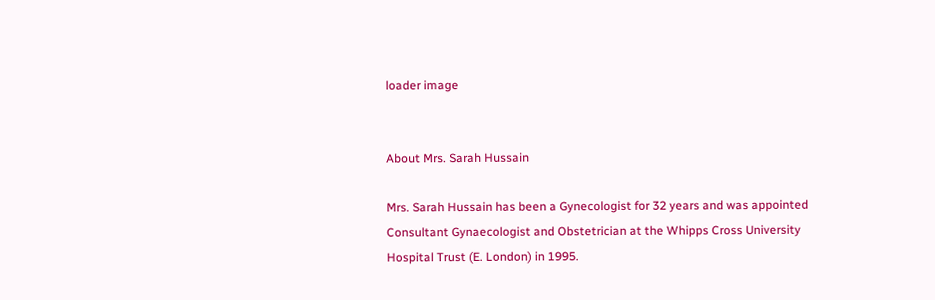loader image


About Mrs. Sarah Hussain

Mrs. Sarah Hussain has been a Gynecologist for 32 years and was appointed Consultant Gynaecologist and Obstetrician at the Whipps Cross University Hospital Trust (E. London) in 1995.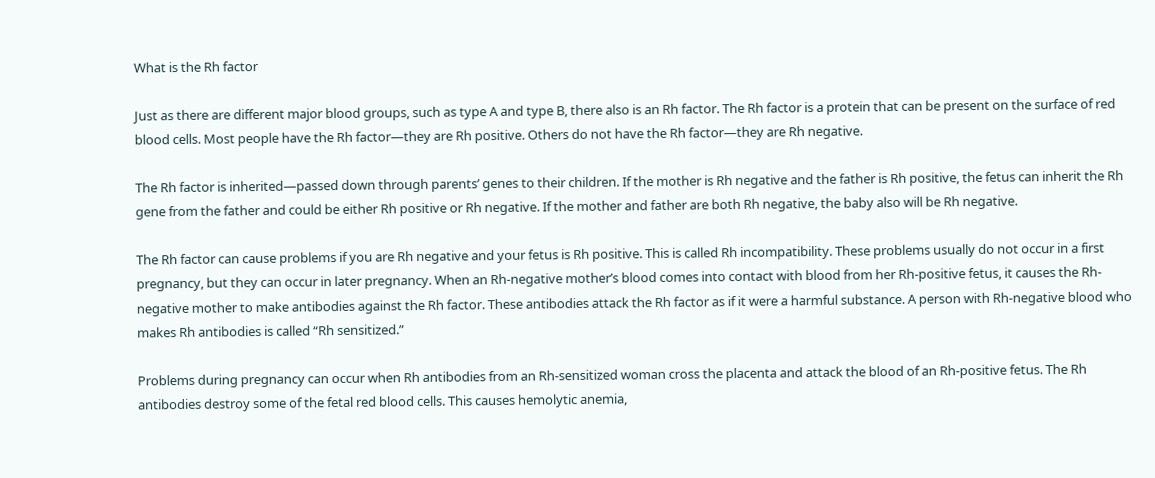What is the Rh factor

Just as there are different major blood groups, such as type A and type B, there also is an Rh factor. The Rh factor is a protein that can be present on the surface of red blood cells. Most people have the Rh factor—they are Rh positive. Others do not have the Rh factor—they are Rh negative.

The Rh factor is inherited—passed down through parents’ genes to their children. If the mother is Rh negative and the father is Rh positive, the fetus can inherit the Rh gene from the father and could be either Rh positive or Rh negative. If the mother and father are both Rh negative, the baby also will be Rh negative.

The Rh factor can cause problems if you are Rh negative and your fetus is Rh positive. This is called Rh incompatibility. These problems usually do not occur in a first pregnancy, but they can occur in later pregnancy. When an Rh-negative mother’s blood comes into contact with blood from her Rh-positive fetus, it causes the Rh-negative mother to make antibodies against the Rh factor. These antibodies attack the Rh factor as if it were a harmful substance. A person with Rh-negative blood who makes Rh antibodies is called “Rh sensitized.”

Problems during pregnancy can occur when Rh antibodies from an Rh-sensitized woman cross the placenta and attack the blood of an Rh-positive fetus. The Rh antibodies destroy some of the fetal red blood cells. This causes hemolytic anemia,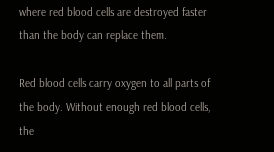where red blood cells are destroyed faster than the body can replace them.

Red blood cells carry oxygen to all parts of the body. Without enough red blood cells, the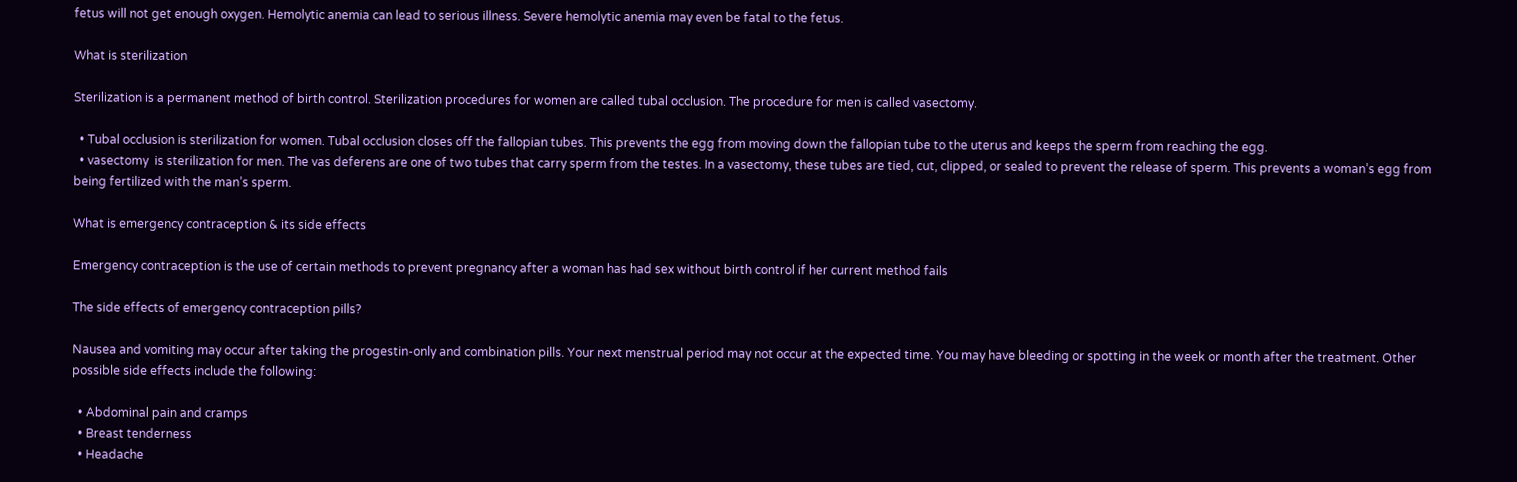fetus will not get enough oxygen. Hemolytic anemia can lead to serious illness. Severe hemolytic anemia may even be fatal to the fetus.

What is sterilization

Sterilization is a permanent method of birth control. Sterilization procedures for women are called tubal occlusion. The procedure for men is called vasectomy.

  • Tubal occlusion is sterilization for women. Tubal occlusion closes off the fallopian tubes. This prevents the egg from moving down the fallopian tube to the uterus and keeps the sperm from reaching the egg.
  • vasectomy  is sterilization for men. The vas deferens are one of two tubes that carry sperm from the testes. In a vasectomy, these tubes are tied, cut, clipped, or sealed to prevent the release of sperm. This prevents a woman’s egg from being fertilized with the man’s sperm.

What is emergency contraception & its side effects

Emergency contraception is the use of certain methods to prevent pregnancy after a woman has had sex without birth control if her current method fails

The side effects of emergency contraception pills?

Nausea and vomiting may occur after taking the progestin-only and combination pills. Your next menstrual period may not occur at the expected time. You may have bleeding or spotting in the week or month after the treatment. Other possible side effects include the following:

  • Abdominal pain and cramps
  • Breast tenderness
  • Headache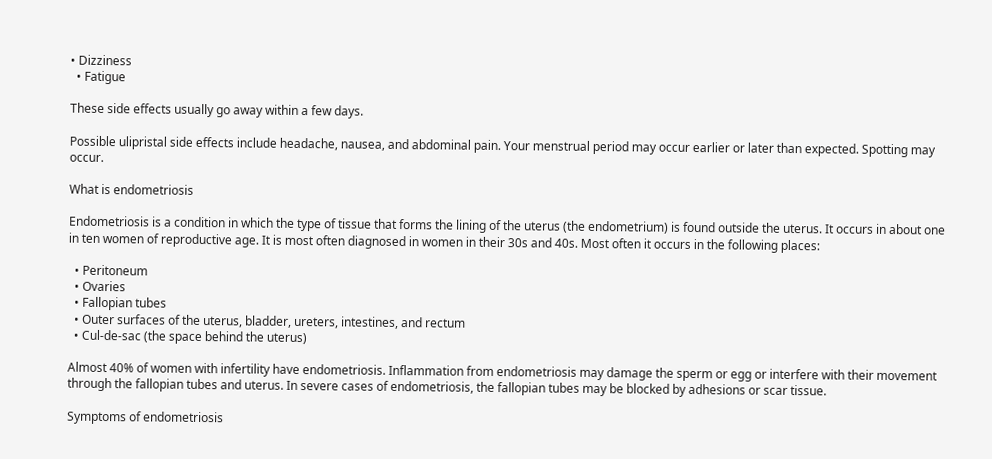• Dizziness
  • Fatigue

These side effects usually go away within a few days.

Possible ulipristal side effects include headache, nausea, and abdominal pain. Your menstrual period may occur earlier or later than expected. Spotting may occur.

What is endometriosis

Endometriosis is a condition in which the type of tissue that forms the lining of the uterus (the endometrium) is found outside the uterus. It occurs in about one in ten women of reproductive age. It is most often diagnosed in women in their 30s and 40s. Most often it occurs in the following places:

  • Peritoneum
  • Ovaries
  • Fallopian tubes
  • Outer surfaces of the uterus, bladder, ureters, intestines, and rectum
  • Cul-de-sac (the space behind the uterus)

Almost 40% of women with infertility have endometriosis. Inflammation from endometriosis may damage the sperm or egg or interfere with their movement through the fallopian tubes and uterus. In severe cases of endometriosis, the fallopian tubes may be blocked by adhesions or scar tissue.

Symptoms of endometriosis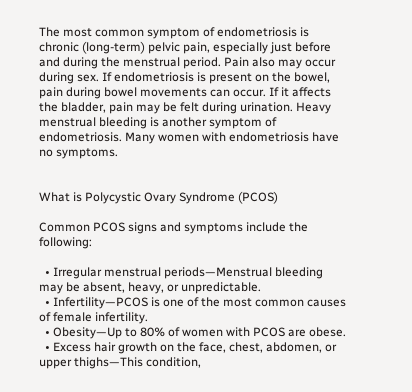The most common symptom of endometriosis is chronic (long-term) pelvic pain, especially just before and during the menstrual period. Pain also may occur during sex. If endometriosis is present on the bowel, pain during bowel movements can occur. If it affects the bladder, pain may be felt during urination. Heavy menstrual bleeding is another symptom of endometriosis. Many women with endometriosis have no symptoms.


What is Polycystic Ovary Syndrome (PCOS)

Common PCOS signs and symptoms include the following:

  • Irregular menstrual periods—Menstrual bleeding may be absent, heavy, or unpredictable.
  • Infertility—PCOS is one of the most common causes of female infertility.
  • Obesity—Up to 80% of women with PCOS are obese.
  • Excess hair growth on the face, chest, abdomen, or upper thighs—This condition,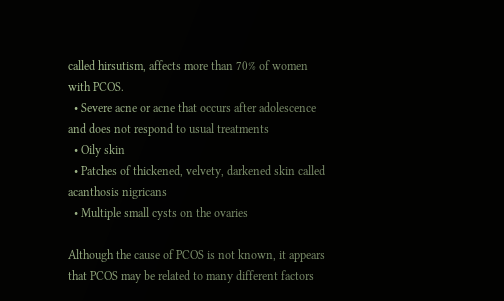called hirsutism, affects more than 70% of women with PCOS.
  • Severe acne or acne that occurs after adolescence and does not respond to usual treatments
  • Oily skin
  • Patches of thickened, velvety, darkened skin called acanthosis nigricans
  • Multiple small cysts on the ovaries

Although the cause of PCOS is not known, it appears that PCOS may be related to many different factors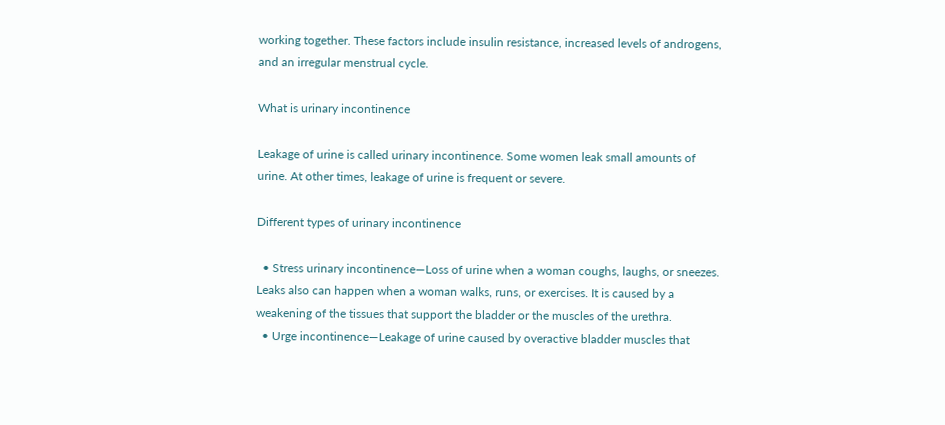working together. These factors include insulin resistance, increased levels of androgens, and an irregular menstrual cycle.

What is urinary incontinence

Leakage of urine is called urinary incontinence. Some women leak small amounts of urine. At other times, leakage of urine is frequent or severe.

Different types of urinary incontinence

  • Stress urinary incontinence—Loss of urine when a woman coughs, laughs, or sneezes. Leaks also can happen when a woman walks, runs, or exercises. It is caused by a weakening of the tissues that support the bladder or the muscles of the urethra.
  • Urge incontinence—Leakage of urine caused by overactive bladder muscles that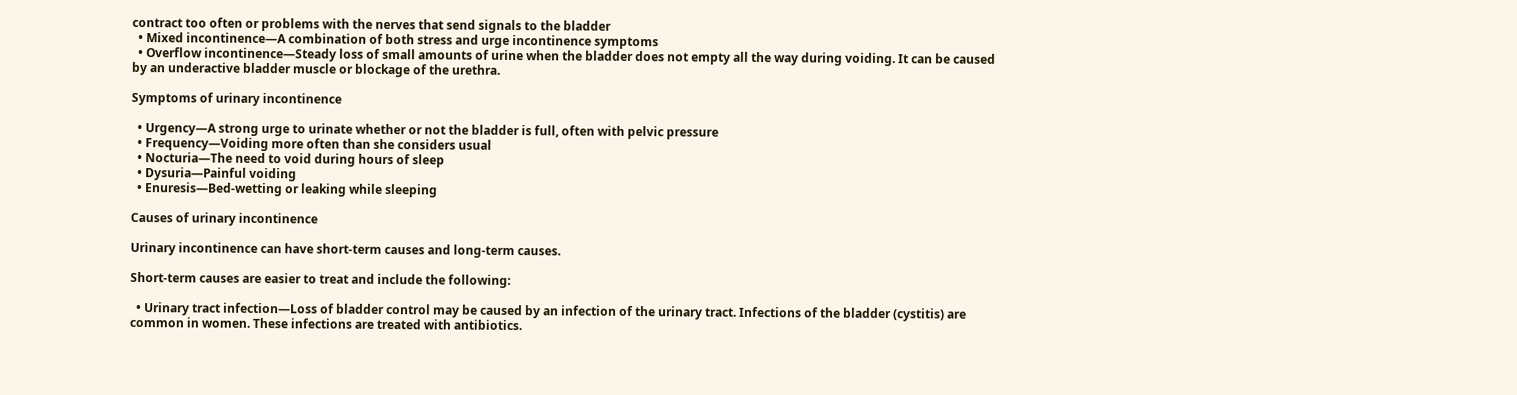contract too often or problems with the nerves that send signals to the bladder
  • Mixed incontinence—A combination of both stress and urge incontinence symptoms
  • Overflow incontinence—Steady loss of small amounts of urine when the bladder does not empty all the way during voiding. It can be caused by an underactive bladder muscle or blockage of the urethra.

Symptoms of urinary incontinence

  • Urgency—A strong urge to urinate whether or not the bladder is full, often with pelvic pressure
  • Frequency—Voiding more often than she considers usual
  • Nocturia—The need to void during hours of sleep
  • Dysuria—Painful voiding
  • Enuresis—Bed-wetting or leaking while sleeping

Causes of urinary incontinence

Urinary incontinence can have short-term causes and long-term causes.

Short-term causes are easier to treat and include the following:

  • Urinary tract infection—Loss of bladder control may be caused by an infection of the urinary tract. Infections of the bladder (cystitis) are common in women. These infections are treated with antibiotics.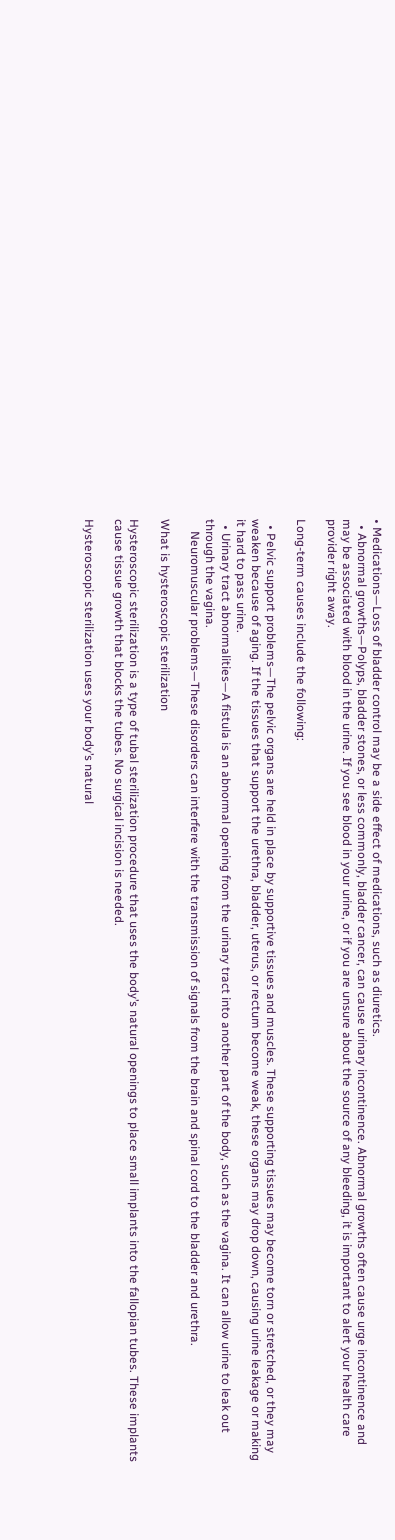• Medications—Loss of bladder control may be a side effect of medications, such as diuretics.
  • Abnormal growths—Polyps, bladder stones, or less commonly, bladder cancer, can cause urinary incontinence. Abnormal growths often cause urge incontinence and may be associated with blood in the urine. If you see blood in your urine, or if you are unsure about the source of any bleeding, it is important to alert your health care provider right away.

Long-term causes include the following:

  • Pelvic support problems—The pelvic organs are held in place by supportive tissues and muscles. These supporting tissues may become torn or stretched, or they may weaken because of aging. If the tissues that support the urethra, bladder, uterus, or rectum become weak, these organs may drop down, causing urine leakage or making it hard to pass urine.
  • Urinary tract abnormalities—A fistula is an abnormal opening from the urinary tract into another part of the body, such as the vagina. It can allow urine to leak out through the vagina.
    Neuromuscular problems—These disorders can interfere with the transmission of signals from the brain and spinal cord to the bladder and urethra.

What is hysteroscopic sterilization

Hysteroscopic sterilization is a type of tubal sterilization procedure that uses the body’s natural openings to place small implants into the fallopian tubes. These implants cause tissue growth that blocks the tubes. No surgical incision is needed.

Hysteroscopic sterilization uses your body’s natural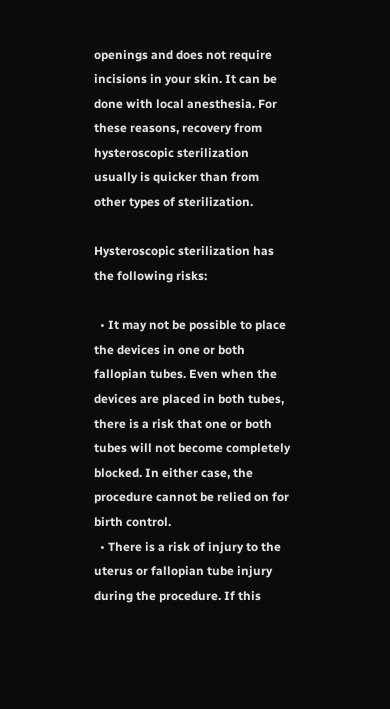openings and does not require incisions in your skin. It can be done with local anesthesia. For these reasons, recovery from hysteroscopic sterilization usually is quicker than from other types of sterilization.

Hysteroscopic sterilization has the following risks:

  • It may not be possible to place the devices in one or both fallopian tubes. Even when the devices are placed in both tubes, there is a risk that one or both tubes will not become completely blocked. In either case, the procedure cannot be relied on for birth control.
  • There is a risk of injury to the uterus or fallopian tube injury during the procedure. If this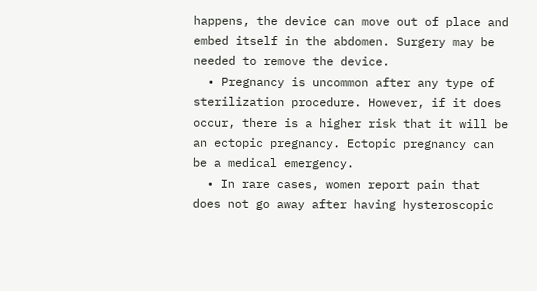happens, the device can move out of place and embed itself in the abdomen. Surgery may be needed to remove the device.
  • Pregnancy is uncommon after any type of sterilization procedure. However, if it does occur, there is a higher risk that it will be an ectopic pregnancy. Ectopic pregnancy can be a medical emergency.
  • In rare cases, women report pain that does not go away after having hysteroscopic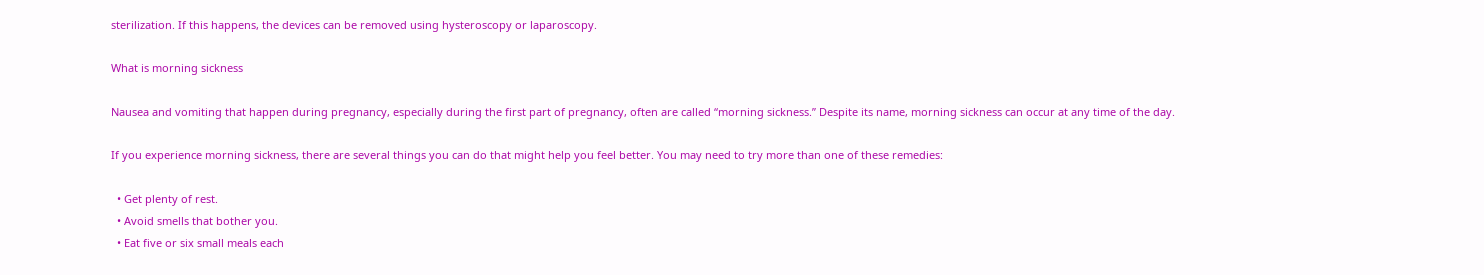sterilization. If this happens, the devices can be removed using hysteroscopy or laparoscopy.

What is morning sickness

Nausea and vomiting that happen during pregnancy, especially during the first part of pregnancy, often are called “morning sickness.” Despite its name, morning sickness can occur at any time of the day.

If you experience morning sickness, there are several things you can do that might help you feel better. You may need to try more than one of these remedies:

  • Get plenty of rest.
  • Avoid smells that bother you.
  • Eat five or six small meals each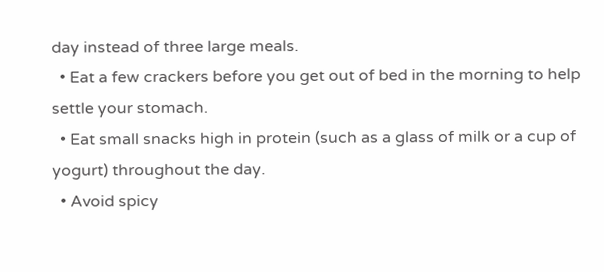day instead of three large meals.
  • Eat a few crackers before you get out of bed in the morning to help settle your stomach.
  • Eat small snacks high in protein (such as a glass of milk or a cup of yogurt) throughout the day.
  • Avoid spicy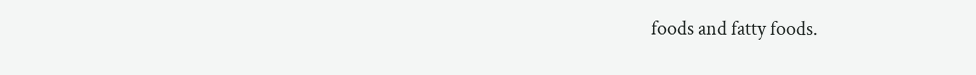foods and fatty foods.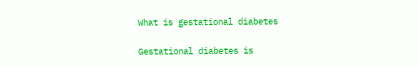What is gestational diabetes

Gestational diabetes is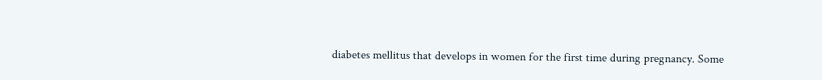diabetes mellitus that develops in women for the first time during pregnancy. Some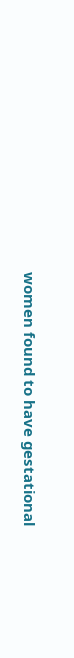women found to have gestational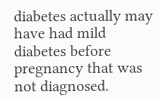diabetes actually may have had mild diabetes before pregnancy that was not diagnosed.